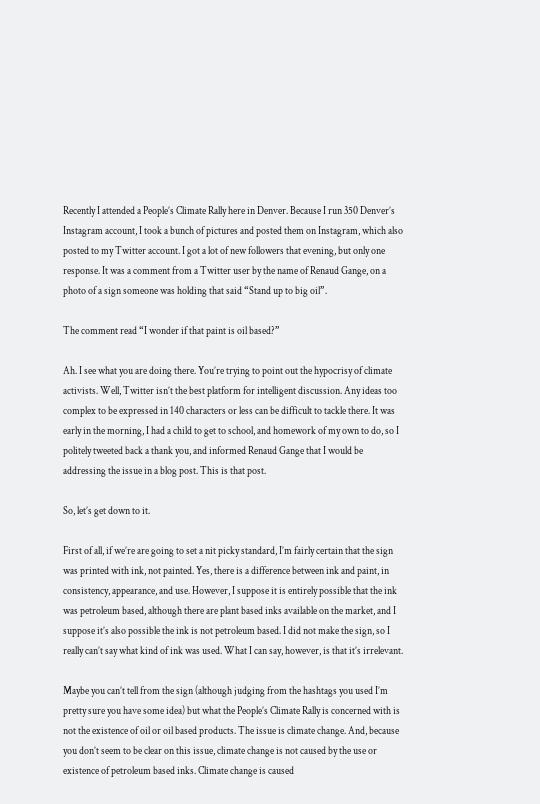Recently I attended a People’s Climate Rally here in Denver. Because I run 350 Denver’s Instagram account, I took a bunch of pictures and posted them on Instagram, which also posted to my Twitter account. I got a lot of new followers that evening, but only one response. It was a comment from a Twitter user by the name of Renaud Gange, on a photo of a sign someone was holding that said “Stand up to big oil”.

The comment read “I wonder if that paint is oil based?”

Ah. I see what you are doing there. You’re trying to point out the hypocrisy of climate activists. Well, Twitter isn’t the best platform for intelligent discussion. Any ideas too complex to be expressed in 140 characters or less can be difficult to tackle there. It was early in the morning, I had a child to get to school, and homework of my own to do, so I politely tweeted back a thank you, and informed Renaud Gange that I would be addressing the issue in a blog post. This is that post.

So, let’s get down to it.

First of all, if we’re are going to set a nit picky standard, I’m fairly certain that the sign was printed with ink, not painted. Yes, there is a difference between ink and paint, in consistency, appearance, and use. However, I suppose it is entirely possible that the ink was petroleum based, although there are plant based inks available on the market, and I suppose it’s also possible the ink is not petroleum based. I did not make the sign, so I really can’t say what kind of ink was used. What I can say, however, is that it’s irrelevant.

Maybe you can’t tell from the sign (although judging from the hashtags you used I’m pretty sure you have some idea) but what the People’s Climate Rally is concerned with is not the existence of oil or oil based products. The issue is climate change. And, because you don’t seem to be clear on this issue, climate change is not caused by the use or existence of petroleum based inks. Climate change is caused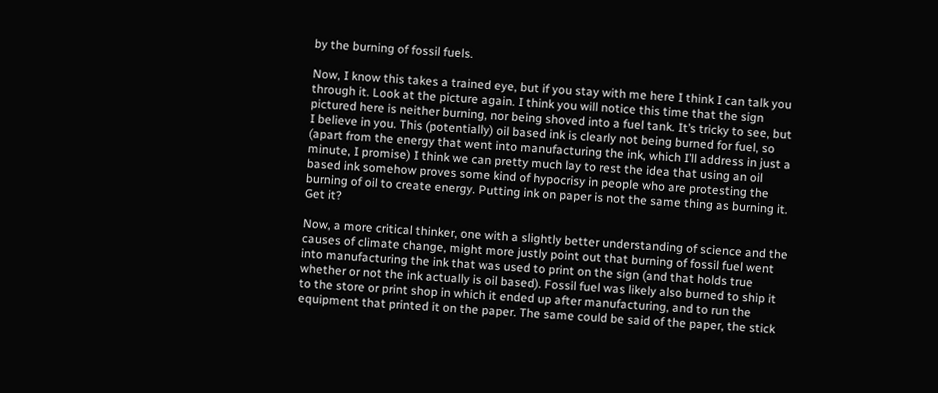by the burning of fossil fuels.

Now, I know this takes a trained eye, but if you stay with me here I think I can talk you through it. Look at the picture again. I think you will notice this time that the sign pictured here is neither burning, nor being shoved into a fuel tank. It’s tricky to see, but I believe in you. This (potentially) oil based ink is clearly not being burned for fuel, so (apart from the energy that went into manufacturing the ink, which I’ll address in just a minute, I promise) I think we can pretty much lay to rest the idea that using an oil based ink somehow proves some kind of hypocrisy in people who are protesting the burning of oil to create energy. Putting ink on paper is not the same thing as burning it. Get it?

Now, a more critical thinker, one with a slightly better understanding of science and the causes of climate change, might more justly point out that burning of fossil fuel went into manufacturing the ink that was used to print on the sign (and that holds true whether or not the ink actually is oil based). Fossil fuel was likely also burned to ship it to the store or print shop in which it ended up after manufacturing, and to run the equipment that printed it on the paper. The same could be said of the paper, the stick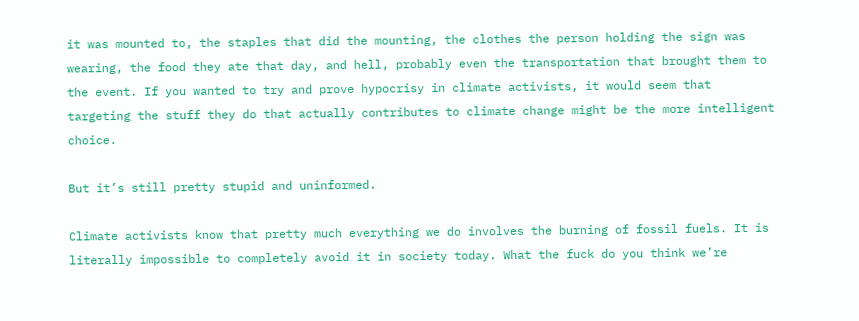it was mounted to, the staples that did the mounting, the clothes the person holding the sign was wearing, the food they ate that day, and hell, probably even the transportation that brought them to the event. If you wanted to try and prove hypocrisy in climate activists, it would seem that targeting the stuff they do that actually contributes to climate change might be the more intelligent choice.

But it’s still pretty stupid and uninformed.

Climate activists know that pretty much everything we do involves the burning of fossil fuels. It is literally impossible to completely avoid it in society today. What the fuck do you think we’re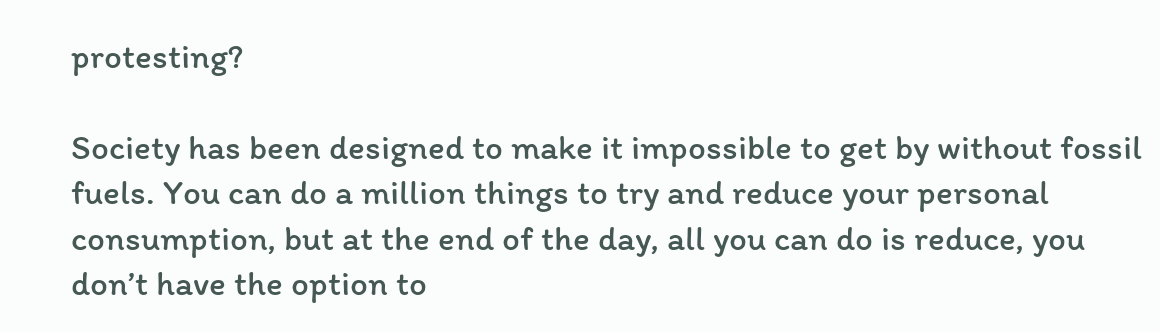protesting?

Society has been designed to make it impossible to get by without fossil fuels. You can do a million things to try and reduce your personal consumption, but at the end of the day, all you can do is reduce, you don’t have the option to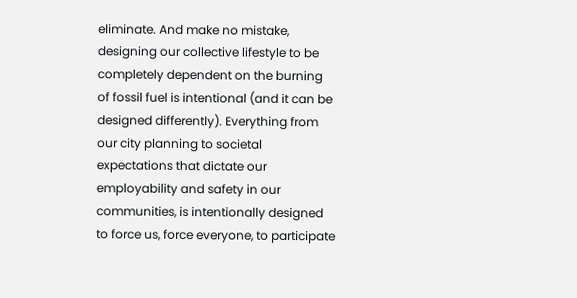eliminate. And make no mistake, designing our collective lifestyle to be completely dependent on the burning of fossil fuel is intentional (and it can be designed differently). Everything from our city planning to societal expectations that dictate our employability and safety in our communities, is intentionally designed to force us, force everyone, to participate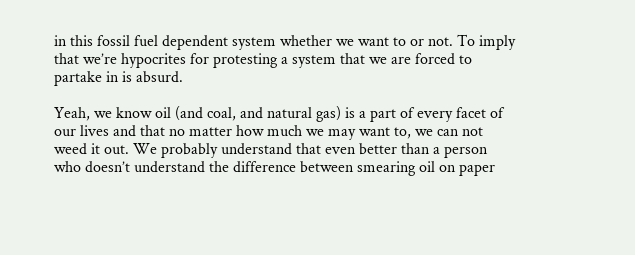in this fossil fuel dependent system whether we want to or not. To imply that we’re hypocrites for protesting a system that we are forced to partake in is absurd.

Yeah, we know oil (and coal, and natural gas) is a part of every facet of our lives and that no matter how much we may want to, we can not weed it out. We probably understand that even better than a person who doesn’t understand the difference between smearing oil on paper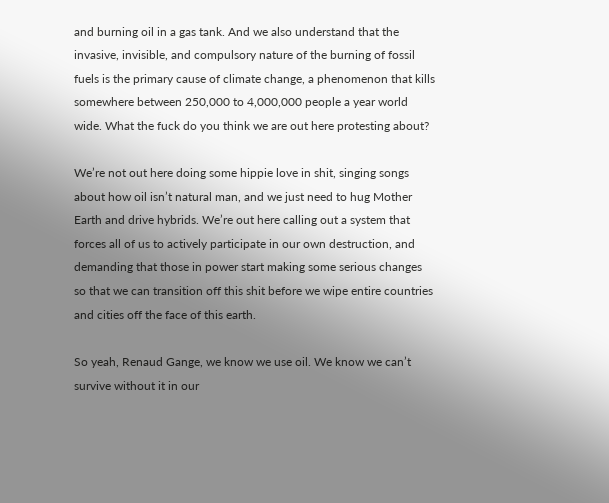and burning oil in a gas tank. And we also understand that the invasive, invisible, and compulsory nature of the burning of fossil fuels is the primary cause of climate change, a phenomenon that kills somewhere between 250,000 to 4,000,000 people a year world wide. What the fuck do you think we are out here protesting about?

We’re not out here doing some hippie love in shit, singing songs about how oil isn’t natural man, and we just need to hug Mother Earth and drive hybrids. We’re out here calling out a system that forces all of us to actively participate in our own destruction, and demanding that those in power start making some serious changes so that we can transition off this shit before we wipe entire countries and cities off the face of this earth.

So yeah, Renaud Gange, we know we use oil. We know we can’t survive without it in our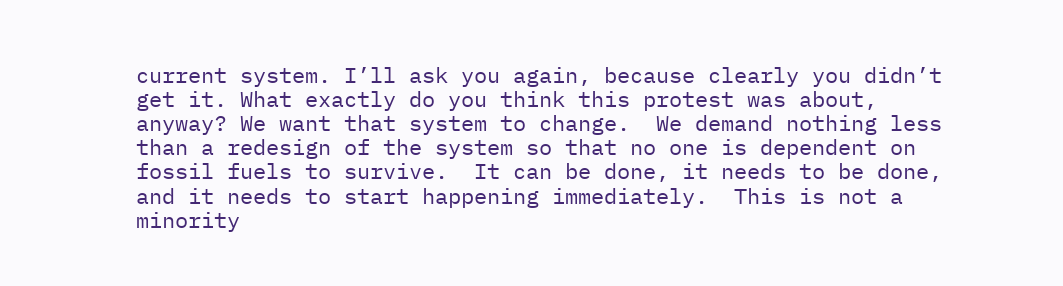current system. I’ll ask you again, because clearly you didn’t get it. What exactly do you think this protest was about, anyway? We want that system to change.  We demand nothing less than a redesign of the system so that no one is dependent on fossil fuels to survive.  It can be done, it needs to be done, and it needs to start happening immediately.  This is not a minority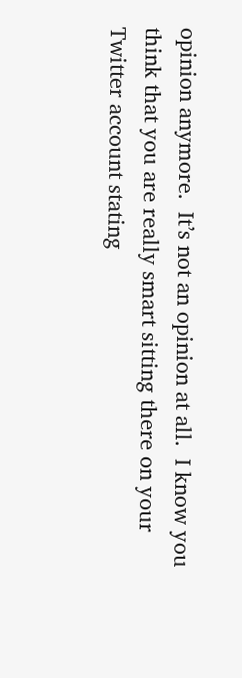opinion anymore.  It’s not an opinion at all.  I know you think that you are really smart sitting there on your Twitter account stating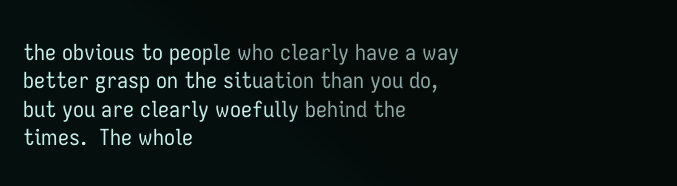the obvious to people who clearly have a way better grasp on the situation than you do, but you are clearly woefully behind the times.  The whole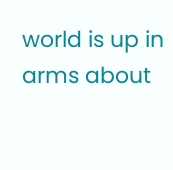world is up in arms about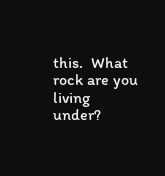this.  What rock are you living under?